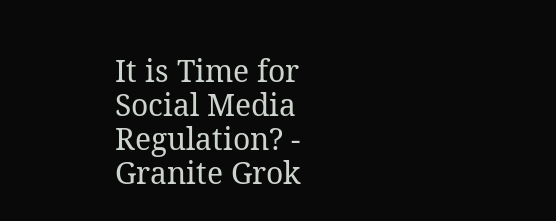It is Time for Social Media Regulation? - Granite Grok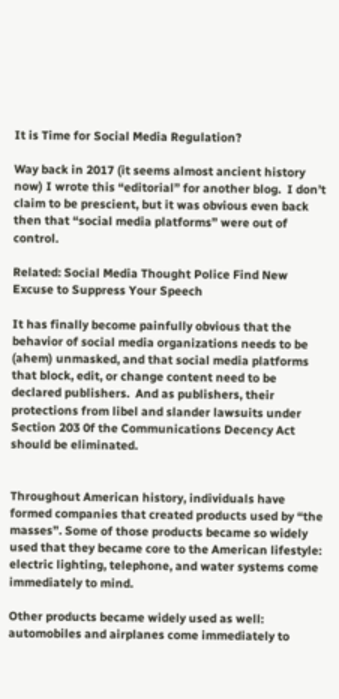It is Time for Social Media Regulation?

Way back in 2017 (it seems almost ancient history now) I wrote this “editorial” for another blog.  I don’t claim to be prescient, but it was obvious even back then that “social media platforms” were out of control.

Related: Social Media Thought Police Find New Excuse to Suppress Your Speech

It has finally become painfully obvious that the behavior of social media organizations needs to be (ahem) unmasked, and that social media platforms that block, edit, or change content need to be declared publishers.  And as publishers, their protections from libel and slander lawsuits under Section 203 0f the Communications Decency Act should be eliminated.


Throughout American history, individuals have formed companies that created products used by “the masses”. Some of those products became so widely used that they became core to the American lifestyle: electric lighting, telephone, and water systems come immediately to mind.

Other products became widely used as well: automobiles and airplanes come immediately to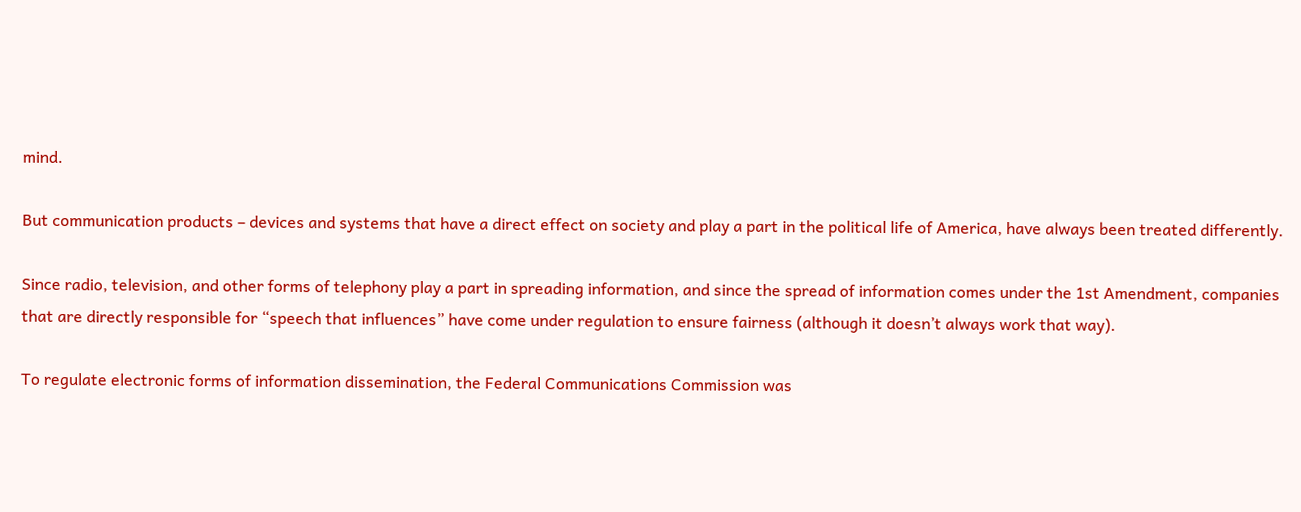mind.

But communication products – devices and systems that have a direct effect on society and play a part in the political life of America, have always been treated differently.

Since radio, television, and other forms of telephony play a part in spreading information, and since the spread of information comes under the 1st Amendment, companies that are directly responsible for “speech that influences” have come under regulation to ensure fairness (although it doesn’t always work that way).

To regulate electronic forms of information dissemination, the Federal Communications Commission was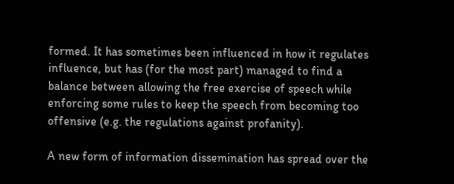formed. It has sometimes been influenced in how it regulates influence, but has (for the most part) managed to find a balance between allowing the free exercise of speech while enforcing some rules to keep the speech from becoming too offensive (e.g. the regulations against profanity).

A new form of information dissemination has spread over the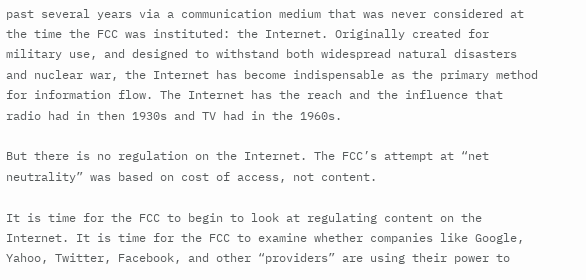past several years via a communication medium that was never considered at the time the FCC was instituted: the Internet. Originally created for military use, and designed to withstand both widespread natural disasters and nuclear war, the Internet has become indispensable as the primary method for information flow. The Internet has the reach and the influence that radio had in then 1930s and TV had in the 1960s.

But there is no regulation on the Internet. The FCC’s attempt at “net neutrality” was based on cost of access, not content.

It is time for the FCC to begin to look at regulating content on the Internet. It is time for the FCC to examine whether companies like Google, Yahoo, Twitter, Facebook, and other “providers” are using their power to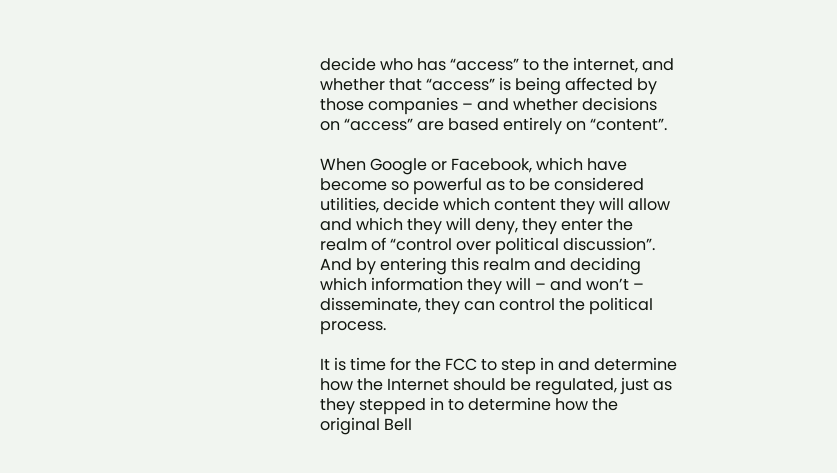decide who has “access” to the internet, and whether that “access” is being affected by those companies – and whether decisions on “access” are based entirely on “content”.

When Google or Facebook, which have become so powerful as to be considered utilities, decide which content they will allow and which they will deny, they enter the realm of “control over political discussion”. And by entering this realm and deciding which information they will – and won’t – disseminate, they can control the political process.

It is time for the FCC to step in and determine how the Internet should be regulated, just as they stepped in to determine how the original Bell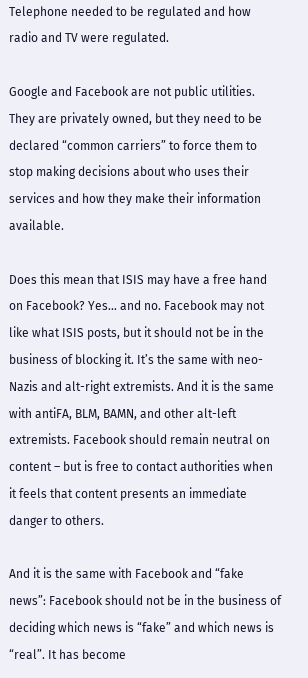Telephone needed to be regulated and how radio and TV were regulated.

Google and Facebook are not public utilities. They are privately owned, but they need to be declared “common carriers” to force them to stop making decisions about who uses their services and how they make their information available.

Does this mean that ISIS may have a free hand on Facebook? Yes… and no. Facebook may not like what ISIS posts, but it should not be in the business of blocking it. It’s the same with neo-Nazis and alt-right extremists. And it is the same with antiFA, BLM, BAMN, and other alt-left extremists. Facebook should remain neutral on content – but is free to contact authorities when it feels that content presents an immediate danger to others.

And it is the same with Facebook and “fake news”: Facebook should not be in the business of deciding which news is “fake” and which news is “real”. It has become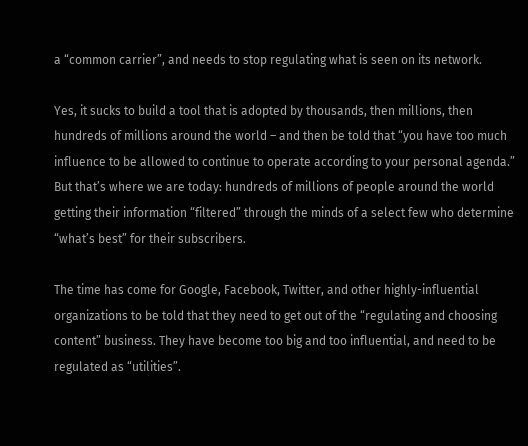a “common carrier”, and needs to stop regulating what is seen on its network.

Yes, it sucks to build a tool that is adopted by thousands, then millions, then hundreds of millions around the world – and then be told that “you have too much influence to be allowed to continue to operate according to your personal agenda.” But that’s where we are today: hundreds of millions of people around the world getting their information “filtered” through the minds of a select few who determine “what’s best” for their subscribers.

The time has come for Google, Facebook, Twitter, and other highly-influential organizations to be told that they need to get out of the “regulating and choosing content” business. They have become too big and too influential, and need to be regulated as “utilities”.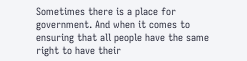Sometimes there is a place for government. And when it comes to ensuring that all people have the same right to have their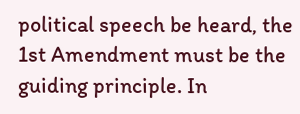political speech be heard, the 1st Amendment must be the guiding principle. In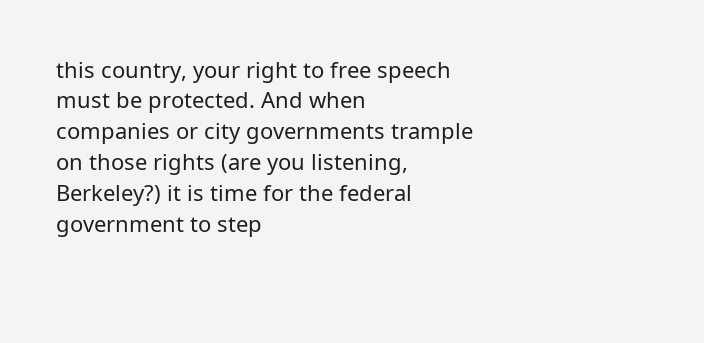this country, your right to free speech must be protected. And when companies or city governments trample on those rights (are you listening, Berkeley?) it is time for the federal government to step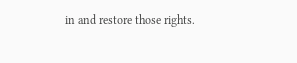in and restore those rights.